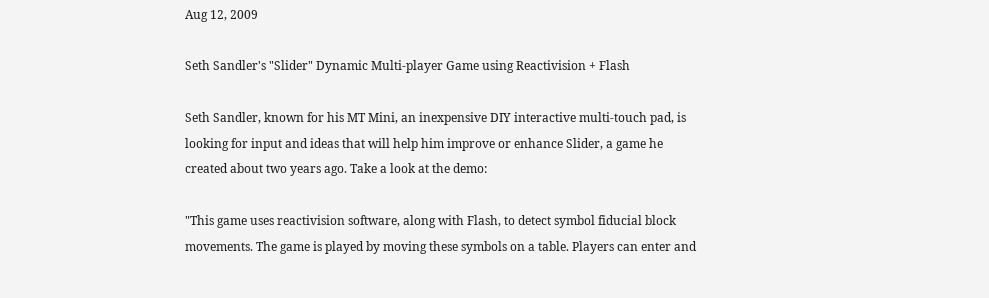Aug 12, 2009

Seth Sandler's "Slider" Dynamic Multi-player Game using Reactivision + Flash

Seth Sandler, known for his MT Mini, an inexpensive DIY interactive multi-touch pad, is looking for input and ideas that will help him improve or enhance Slider, a game he created about two years ago. Take a look at the demo:

"This game uses reactivision software, along with Flash, to detect symbol fiducial block movements. The game is played by moving these symbols on a table. Players can enter and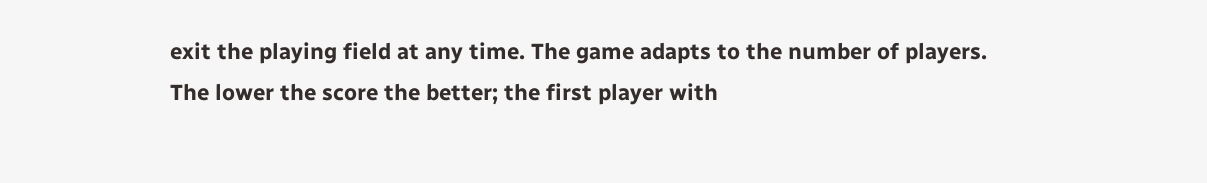exit the playing field at any time. The game adapts to the number of players. The lower the score the better; the first player with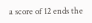a score of 12 ends the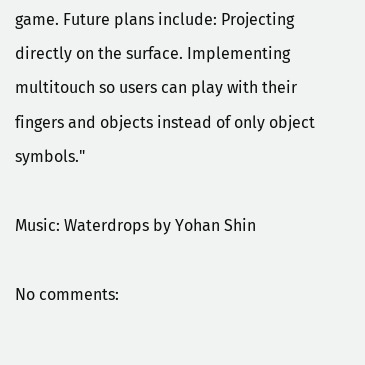game. Future plans include: Projecting directly on the surface. Implementing multitouch so users can play with their fingers and objects instead of only object symbols."

Music: Waterdrops by Yohan Shin

No comments: